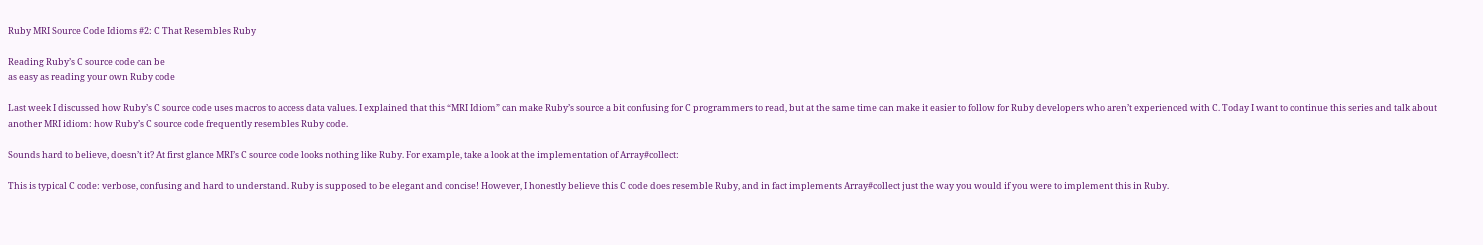Ruby MRI Source Code Idioms #2: C That Resembles Ruby

Reading Ruby’s C source code can be
as easy as reading your own Ruby code

Last week I discussed how Ruby’s C source code uses macros to access data values. I explained that this “MRI Idiom” can make Ruby’s source a bit confusing for C programmers to read, but at the same time can make it easier to follow for Ruby developers who aren’t experienced with C. Today I want to continue this series and talk about another MRI idiom: how Ruby’s C source code frequently resembles Ruby code.

Sounds hard to believe, doesn’t it? At first glance MRI’s C source code looks nothing like Ruby. For example, take a look at the implementation of Array#collect:

This is typical C code: verbose, confusing and hard to understand. Ruby is supposed to be elegant and concise! However, I honestly believe this C code does resemble Ruby, and in fact implements Array#collect just the way you would if you were to implement this in Ruby.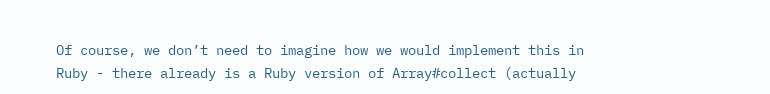Of course, we don’t need to imagine how we would implement this in Ruby - there already is a Ruby version of Array#collect (actually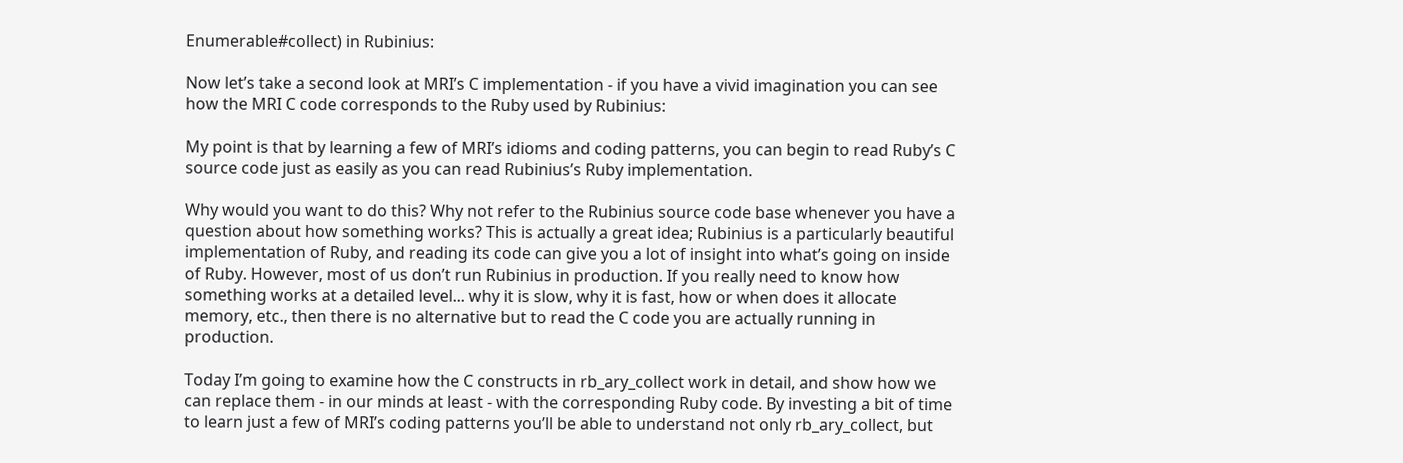Enumerable#collect) in Rubinius:

Now let’s take a second look at MRI’s C implementation - if you have a vivid imagination you can see how the MRI C code corresponds to the Ruby used by Rubinius:

My point is that by learning a few of MRI’s idioms and coding patterns, you can begin to read Ruby’s C source code just as easily as you can read Rubinius’s Ruby implementation.

Why would you want to do this? Why not refer to the Rubinius source code base whenever you have a question about how something works? This is actually a great idea; Rubinius is a particularly beautiful implementation of Ruby, and reading its code can give you a lot of insight into what’s going on inside of Ruby. However, most of us don’t run Rubinius in production. If you really need to know how something works at a detailed level... why it is slow, why it is fast, how or when does it allocate memory, etc., then there is no alternative but to read the C code you are actually running in production.

Today I’m going to examine how the C constructs in rb_ary_collect work in detail, and show how we can replace them - in our minds at least - with the corresponding Ruby code. By investing a bit of time to learn just a few of MRI’s coding patterns you’ll be able to understand not only rb_ary_collect, but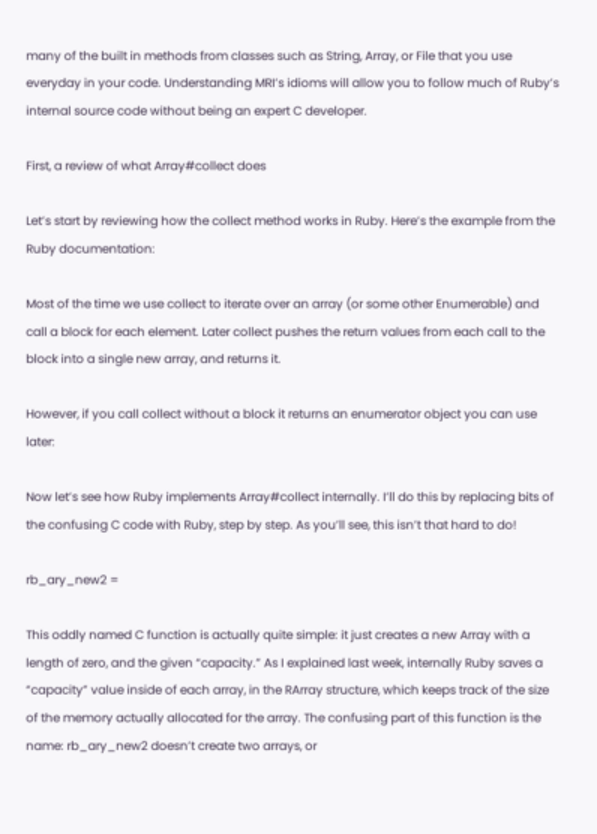many of the built in methods from classes such as String, Array, or File that you use everyday in your code. Understanding MRI’s idioms will allow you to follow much of Ruby’s internal source code without being an expert C developer.

First, a review of what Array#collect does

Let’s start by reviewing how the collect method works in Ruby. Here’s the example from the Ruby documentation:

Most of the time we use collect to iterate over an array (or some other Enumerable) and call a block for each element. Later collect pushes the return values from each call to the block into a single new array, and returns it.

However, if you call collect without a block it returns an enumerator object you can use later:

Now let’s see how Ruby implements Array#collect internally. I’ll do this by replacing bits of the confusing C code with Ruby, step by step. As you’ll see, this isn’t that hard to do!

rb_ary_new2 =

This oddly named C function is actually quite simple: it just creates a new Array with a length of zero, and the given “capacity.” As I explained last week, internally Ruby saves a “capacity” value inside of each array, in the RArray structure, which keeps track of the size of the memory actually allocated for the array. The confusing part of this function is the name: rb_ary_new2 doesn’t create two arrays, or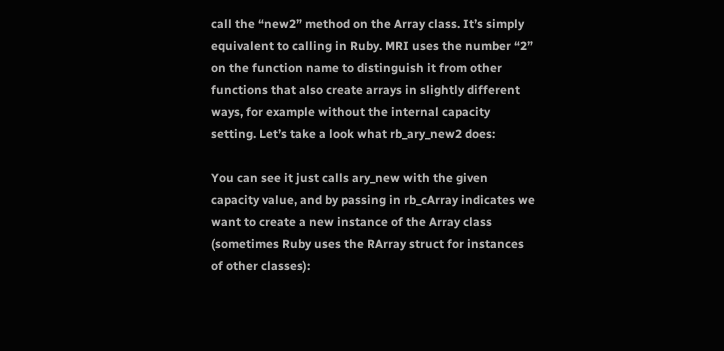call the “new2” method on the Array class. It’s simply equivalent to calling in Ruby. MRI uses the number “2” on the function name to distinguish it from other functions that also create arrays in slightly different ways, for example without the internal capacity setting. Let’s take a look what rb_ary_new2 does:

You can see it just calls ary_new with the given capacity value, and by passing in rb_cArray indicates we want to create a new instance of the Array class (sometimes Ruby uses the RArray struct for instances of other classes):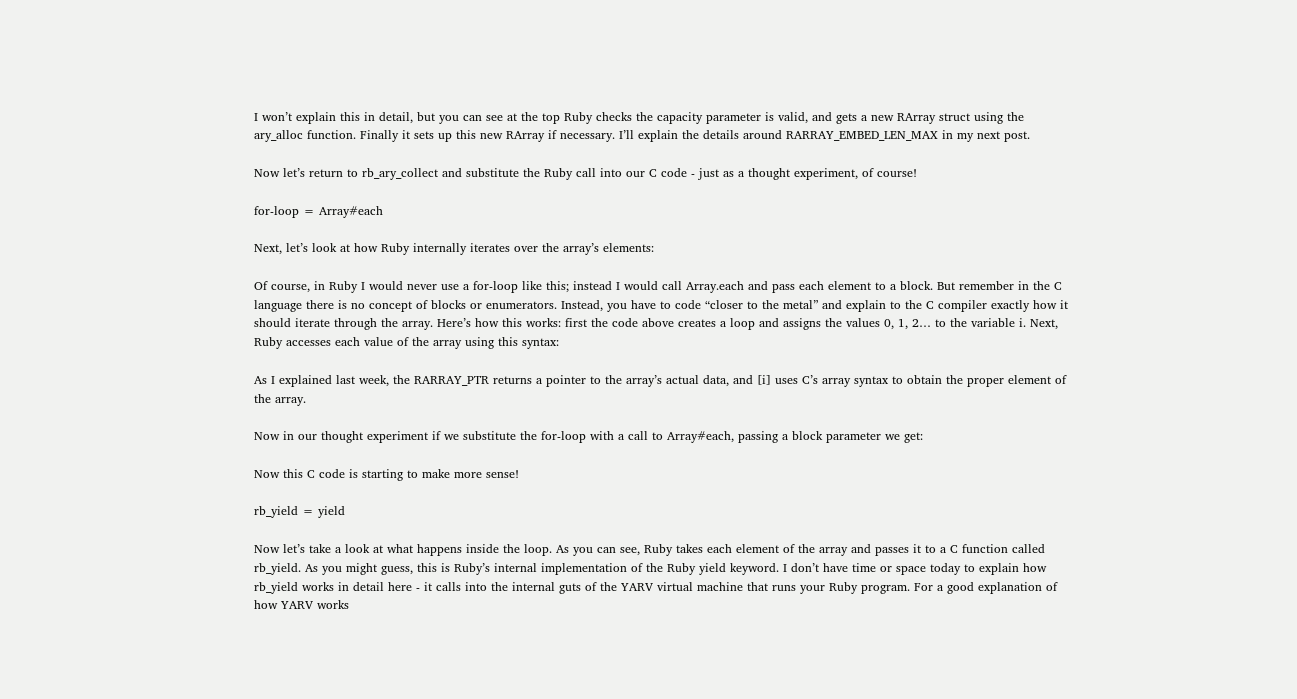I won’t explain this in detail, but you can see at the top Ruby checks the capacity parameter is valid, and gets a new RArray struct using the ary_alloc function. Finally it sets up this new RArray if necessary. I’ll explain the details around RARRAY_EMBED_LEN_MAX in my next post.

Now let’s return to rb_ary_collect and substitute the Ruby call into our C code - just as a thought experiment, of course!

for-loop = Array#each

Next, let’s look at how Ruby internally iterates over the array’s elements:

Of course, in Ruby I would never use a for-loop like this; instead I would call Array.each and pass each element to a block. But remember in the C language there is no concept of blocks or enumerators. Instead, you have to code “closer to the metal” and explain to the C compiler exactly how it should iterate through the array. Here’s how this works: first the code above creates a loop and assigns the values 0, 1, 2… to the variable i. Next, Ruby accesses each value of the array using this syntax:

As I explained last week, the RARRAY_PTR returns a pointer to the array’s actual data, and [i] uses C’s array syntax to obtain the proper element of the array.

Now in our thought experiment if we substitute the for-loop with a call to Array#each, passing a block parameter we get:

Now this C code is starting to make more sense!

rb_yield = yield

Now let’s take a look at what happens inside the loop. As you can see, Ruby takes each element of the array and passes it to a C function called rb_yield. As you might guess, this is Ruby’s internal implementation of the Ruby yield keyword. I don’t have time or space today to explain how rb_yield works in detail here - it calls into the internal guts of the YARV virtual machine that runs your Ruby program. For a good explanation of how YARV works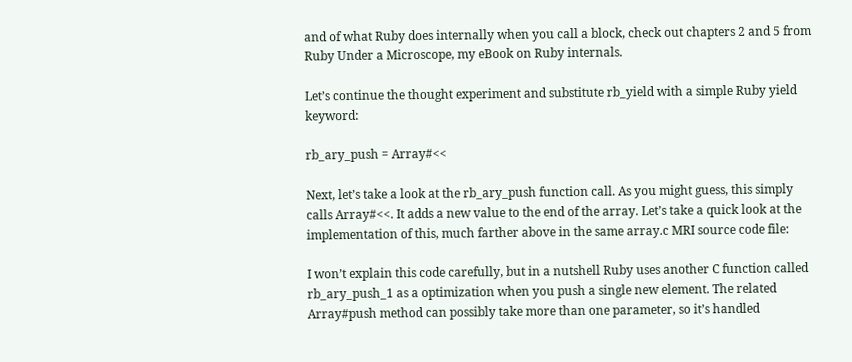and of what Ruby does internally when you call a block, check out chapters 2 and 5 from Ruby Under a Microscope, my eBook on Ruby internals.

Let’s continue the thought experiment and substitute rb_yield with a simple Ruby yield keyword:

rb_ary_push = Array#<<

Next, let’s take a look at the rb_ary_push function call. As you might guess, this simply calls Array#<<. It adds a new value to the end of the array. Let’s take a quick look at the implementation of this, much farther above in the same array.c MRI source code file:

I won’t explain this code carefully, but in a nutshell Ruby uses another C function called rb_ary_push_1 as a optimization when you push a single new element. The related Array#push method can possibly take more than one parameter, so it’s handled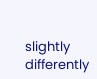slightly differently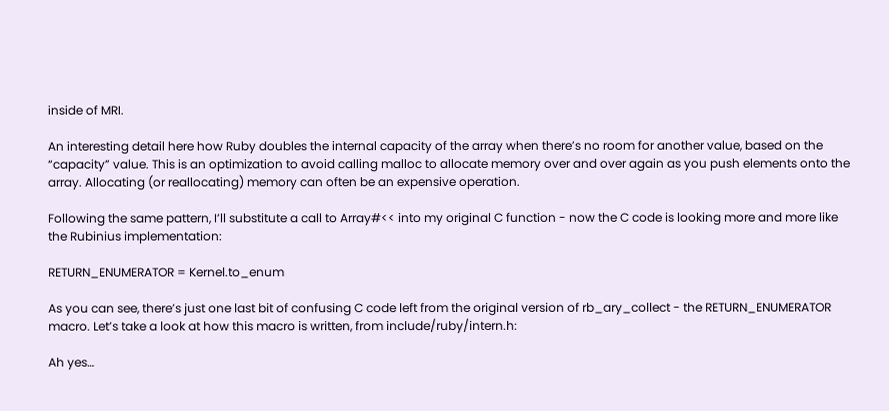inside of MRI.

An interesting detail here how Ruby doubles the internal capacity of the array when there’s no room for another value, based on the “capacity” value. This is an optimization to avoid calling malloc to allocate memory over and over again as you push elements onto the array. Allocating (or reallocating) memory can often be an expensive operation.

Following the same pattern, I’ll substitute a call to Array#<< into my original C function - now the C code is looking more and more like the Rubinius implementation:

RETURN_ENUMERATOR = Kernel.to_enum

As you can see, there’s just one last bit of confusing C code left from the original version of rb_ary_collect - the RETURN_ENUMERATOR macro. Let’s take a look at how this macro is written, from include/ruby/intern.h:

Ah yes…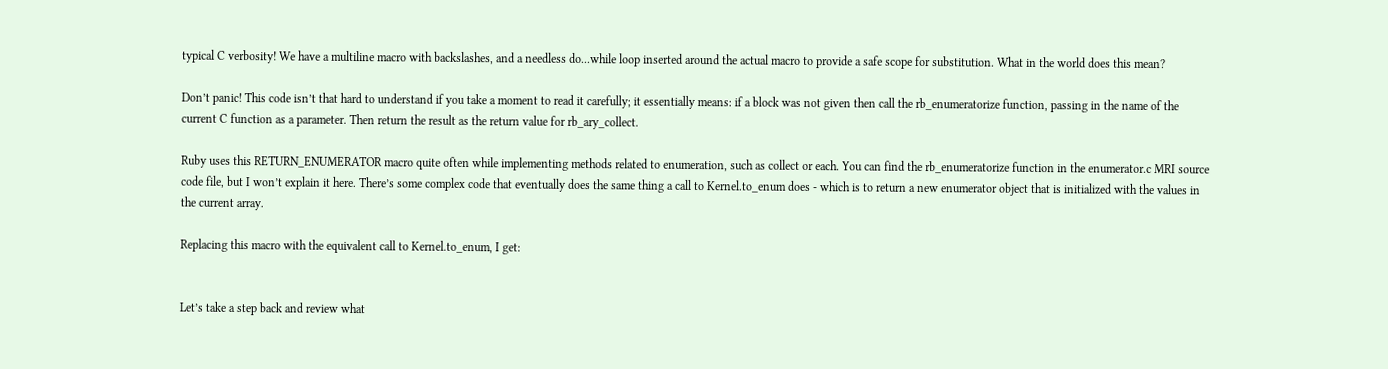typical C verbosity! We have a multiline macro with backslashes, and a needless do...while loop inserted around the actual macro to provide a safe scope for substitution. What in the world does this mean?

Don’t panic! This code isn’t that hard to understand if you take a moment to read it carefully; it essentially means: if a block was not given then call the rb_enumeratorize function, passing in the name of the current C function as a parameter. Then return the result as the return value for rb_ary_collect.

Ruby uses this RETURN_ENUMERATOR macro quite often while implementing methods related to enumeration, such as collect or each. You can find the rb_enumeratorize function in the enumerator.c MRI source code file, but I won’t explain it here. There’s some complex code that eventually does the same thing a call to Kernel.to_enum does - which is to return a new enumerator object that is initialized with the values in the current array.

Replacing this macro with the equivalent call to Kernel.to_enum, I get:


Let’s take a step back and review what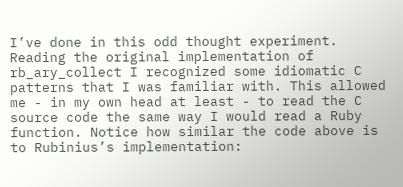I’ve done in this odd thought experiment. Reading the original implementation of rb_ary_collect I recognized some idiomatic C patterns that I was familiar with. This allowed me - in my own head at least - to read the C source code the same way I would read a Ruby function. Notice how similar the code above is to Rubinius’s implementation: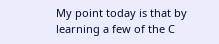My point today is that by learning a few of the C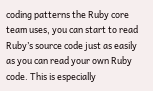coding patterns the Ruby core team uses, you can start to read Ruby’s source code just as easily as you can read your own Ruby code. This is especially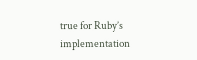true for Ruby’s implementation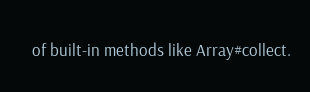of built-in methods like Array#collect.